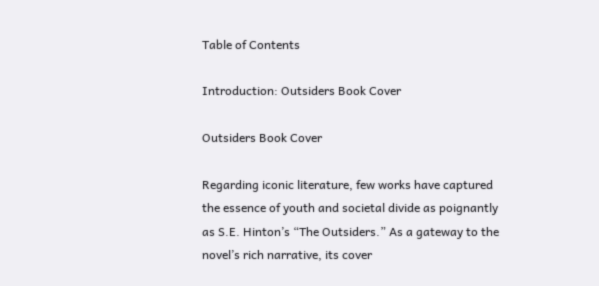Table of Contents

Introduction: Outsiders Book Cover

Outsiders Book Cover

Regarding iconic literature, few works have captured the essence of youth and societal divide as poignantly as S.E. Hinton’s “The Outsiders.” As a gateway to the novel’s rich narrative, its cover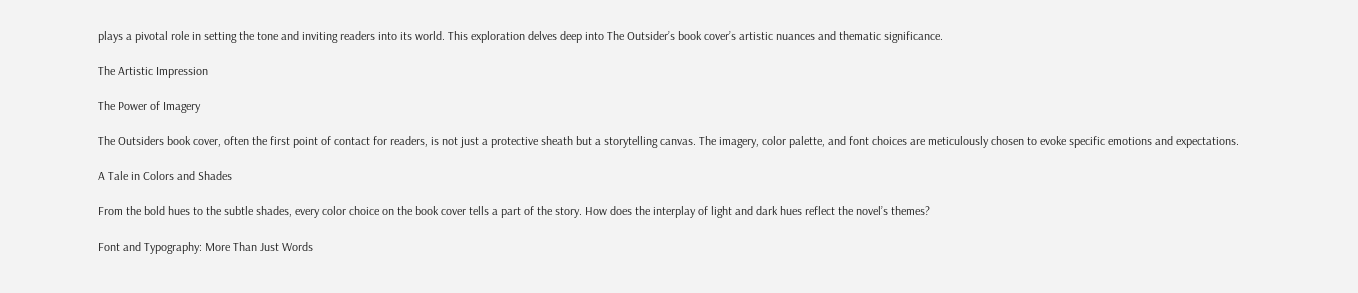plays a pivotal role in setting the tone and inviting readers into its world. This exploration delves deep into The Outsider’s book cover’s artistic nuances and thematic significance.

The Artistic Impression

The Power of Imagery

The Outsiders book cover, often the first point of contact for readers, is not just a protective sheath but a storytelling canvas. The imagery, color palette, and font choices are meticulously chosen to evoke specific emotions and expectations.

A Tale in Colors and Shades

From the bold hues to the subtle shades, every color choice on the book cover tells a part of the story. How does the interplay of light and dark hues reflect the novel’s themes?

Font and Typography: More Than Just Words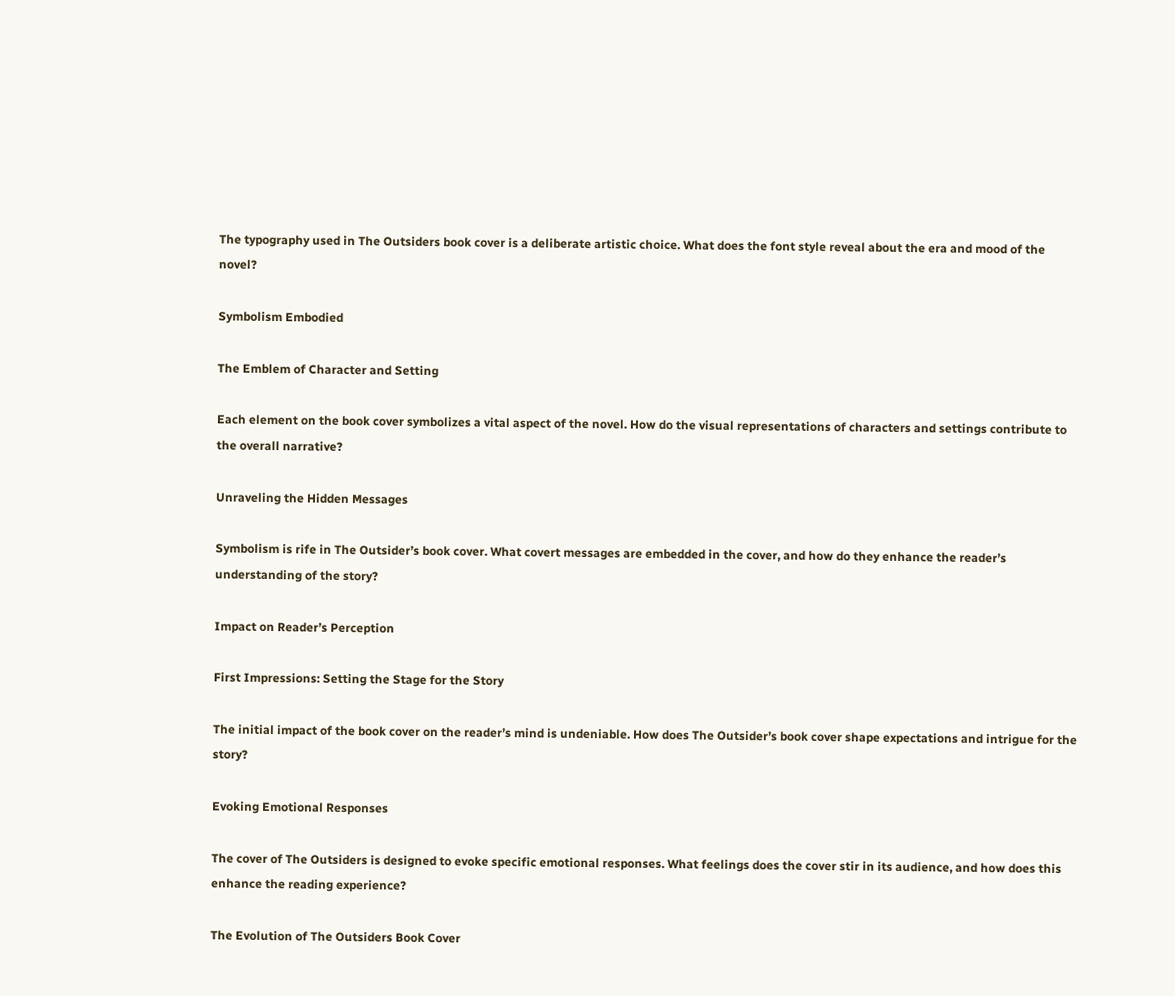The typography used in The Outsiders book cover is a deliberate artistic choice. What does the font style reveal about the era and mood of the novel?

Symbolism Embodied

The Emblem of Character and Setting

Each element on the book cover symbolizes a vital aspect of the novel. How do the visual representations of characters and settings contribute to the overall narrative?

Unraveling the Hidden Messages

Symbolism is rife in The Outsider’s book cover. What covert messages are embedded in the cover, and how do they enhance the reader’s understanding of the story?

Impact on Reader’s Perception

First Impressions: Setting the Stage for the Story

The initial impact of the book cover on the reader’s mind is undeniable. How does The Outsider’s book cover shape expectations and intrigue for the story?

Evoking Emotional Responses

The cover of The Outsiders is designed to evoke specific emotional responses. What feelings does the cover stir in its audience, and how does this enhance the reading experience?

The Evolution of The Outsiders Book Cover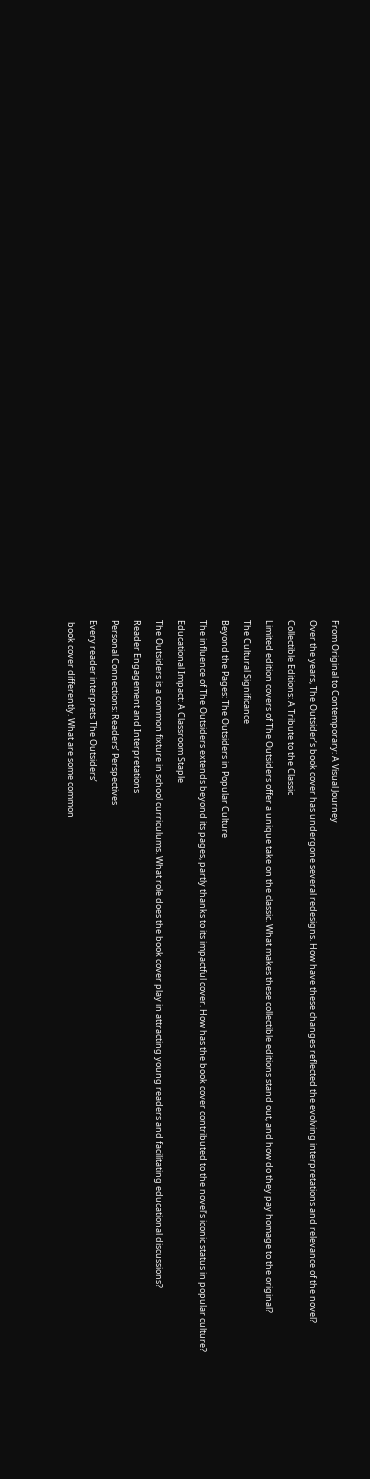From Original to Contemporary: A Visual Journey

Over the years, The Outsider’s book cover has undergone several redesigns. How have these changes reflected the evolving interpretations and relevance of the novel?

Collectible Editions: A Tribute to the Classic

Limited edition covers of The Outsiders offer a unique take on the classic. What makes these collectible editions stand out, and how do they pay homage to the original?

The Cultural Significance

Beyond the Pages: The Outsiders in Popular Culture

The influence of The Outsiders extends beyond its pages, partly thanks to its impactful cover. How has the book cover contributed to the novel’s iconic status in popular culture?

Educational Impact: A Classroom Staple

The Outsiders is a common fixture in school curriculums. What role does the book cover play in attracting young readers and facilitating educational discussions?

Reader Engagement and Interpretations

Personal Connections: Readers’ Perspectives

Every reader interprets The Outsiders’

 book cover differently. What are some common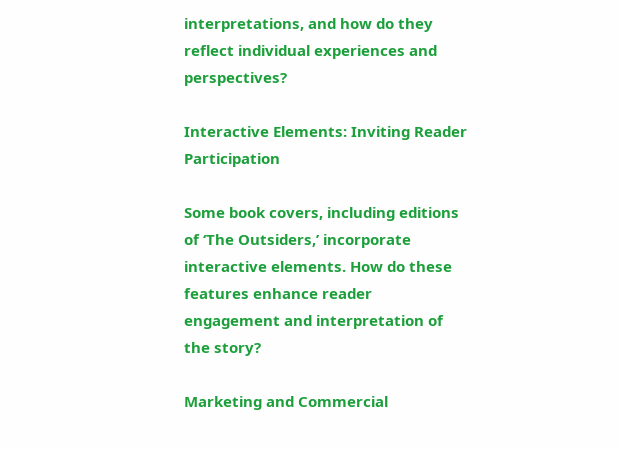interpretations, and how do they reflect individual experiences and perspectives?

Interactive Elements: Inviting Reader Participation

Some book covers, including editions of ‘The Outsiders,’ incorporate interactive elements. How do these features enhance reader engagement and interpretation of the story?

Marketing and Commercial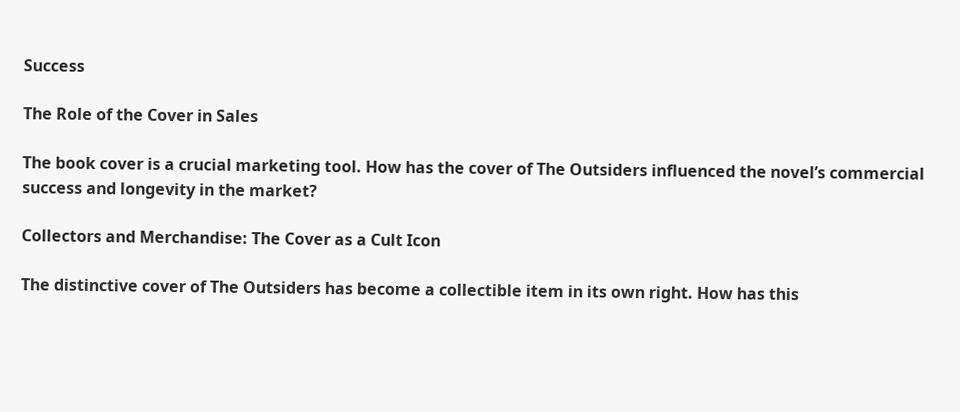Success

The Role of the Cover in Sales

The book cover is a crucial marketing tool. How has the cover of The Outsiders influenced the novel’s commercial success and longevity in the market?

Collectors and Merchandise: The Cover as a Cult Icon

The distinctive cover of The Outsiders has become a collectible item in its own right. How has this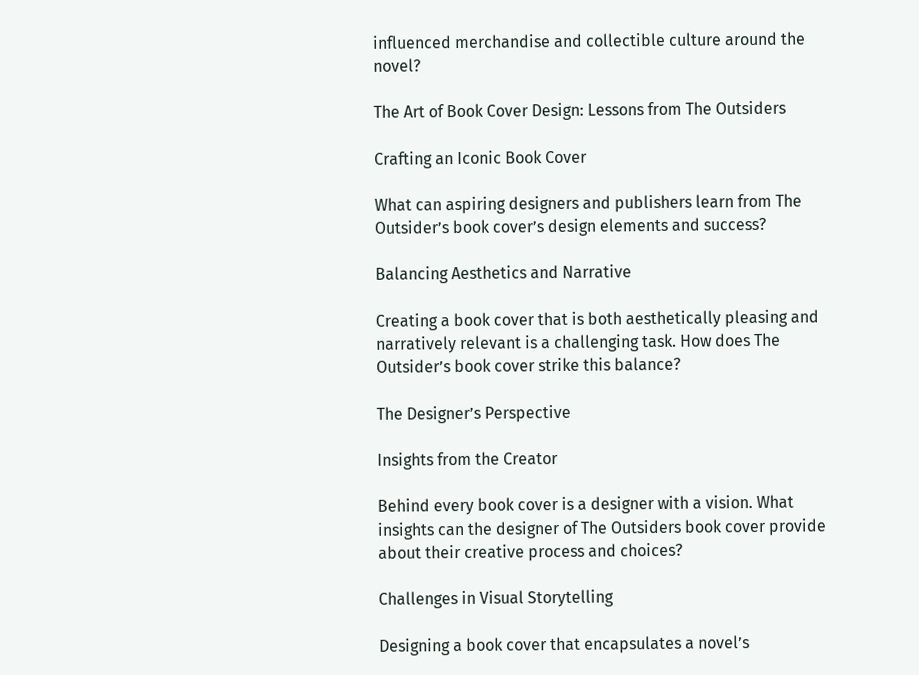influenced merchandise and collectible culture around the novel?

The Art of Book Cover Design: Lessons from The Outsiders

Crafting an Iconic Book Cover

What can aspiring designers and publishers learn from The Outsider’s book cover’s design elements and success?

Balancing Aesthetics and Narrative

Creating a book cover that is both aesthetically pleasing and narratively relevant is a challenging task. How does The Outsider’s book cover strike this balance?

The Designer’s Perspective

Insights from the Creator

Behind every book cover is a designer with a vision. What insights can the designer of The Outsiders book cover provide about their creative process and choices?

Challenges in Visual Storytelling

Designing a book cover that encapsulates a novel’s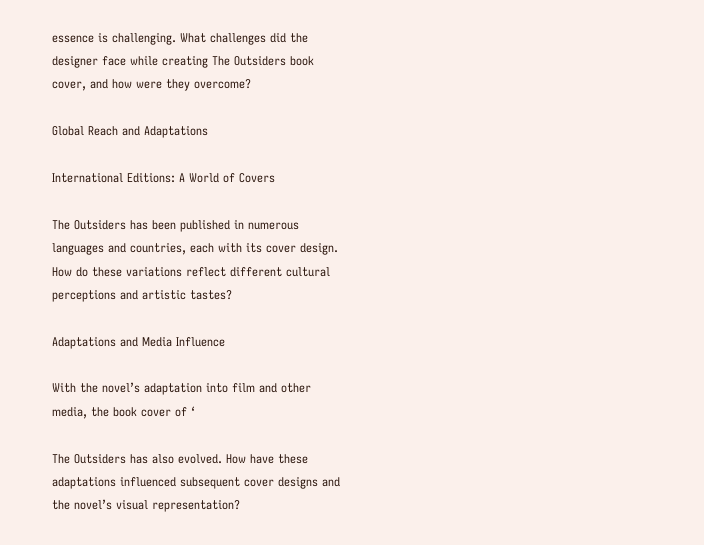essence is challenging. What challenges did the designer face while creating The Outsiders book cover, and how were they overcome?

Global Reach and Adaptations

International Editions: A World of Covers

The Outsiders has been published in numerous languages and countries, each with its cover design. How do these variations reflect different cultural perceptions and artistic tastes?

Adaptations and Media Influence

With the novel’s adaptation into film and other media, the book cover of ‘

The Outsiders has also evolved. How have these adaptations influenced subsequent cover designs and the novel’s visual representation?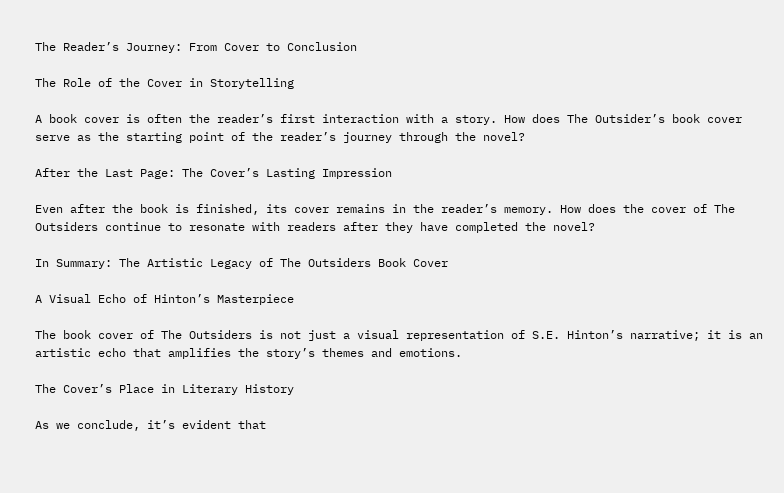The Reader’s Journey: From Cover to Conclusion

The Role of the Cover in Storytelling

A book cover is often the reader’s first interaction with a story. How does The Outsider’s book cover serve as the starting point of the reader’s journey through the novel?

After the Last Page: The Cover’s Lasting Impression

Even after the book is finished, its cover remains in the reader’s memory. How does the cover of The Outsiders continue to resonate with readers after they have completed the novel?

In Summary: The Artistic Legacy of The Outsiders Book Cover

A Visual Echo of Hinton’s Masterpiece

The book cover of The Outsiders is not just a visual representation of S.E. Hinton’s narrative; it is an artistic echo that amplifies the story’s themes and emotions.

The Cover’s Place in Literary History

As we conclude, it’s evident that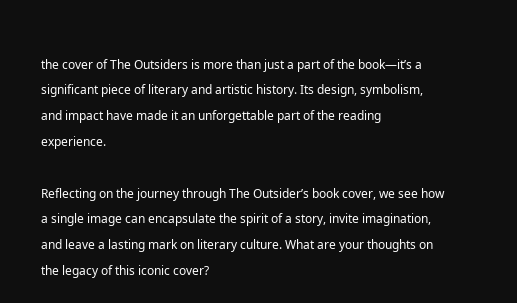the cover of The Outsiders is more than just a part of the book—it’s a significant piece of literary and artistic history. Its design, symbolism, and impact have made it an unforgettable part of the reading experience.

Reflecting on the journey through The Outsider’s book cover, we see how a single image can encapsulate the spirit of a story, invite imagination, and leave a lasting mark on literary culture. What are your thoughts on the legacy of this iconic cover?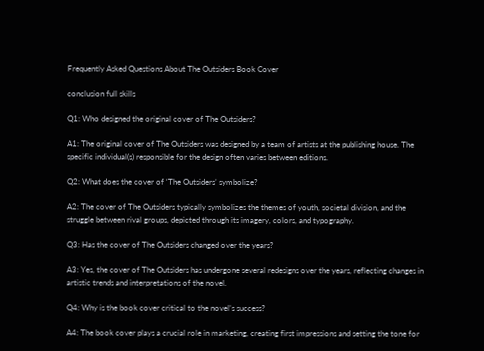Frequently Asked Questions About The Outsiders Book Cover

conclusion full skills

Q1: Who designed the original cover of The Outsiders?

A1: The original cover of The Outsiders was designed by a team of artists at the publishing house. The specific individual(s) responsible for the design often varies between editions.

Q2: What does the cover of ‘The Outsiders’ symbolize?

A2: The cover of The Outsiders typically symbolizes the themes of youth, societal division, and the struggle between rival groups, depicted through its imagery, colors, and typography.

Q3: Has the cover of The Outsiders changed over the years?

A3: Yes, the cover of The Outsiders has undergone several redesigns over the years, reflecting changes in artistic trends and interpretations of the novel.

Q4: Why is the book cover critical to the novel’s success?

A4: The book cover plays a crucial role in marketing, creating first impressions and setting the tone for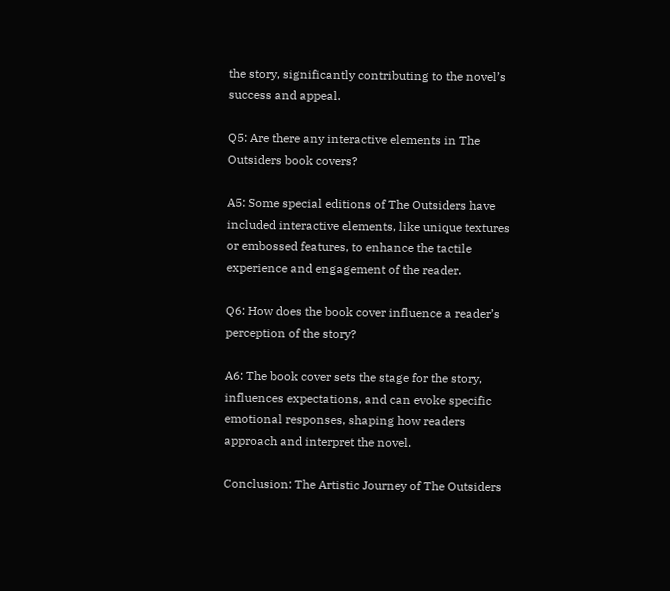the story, significantly contributing to the novel’s success and appeal.

Q5: Are there any interactive elements in The Outsiders book covers?

A5: Some special editions of The Outsiders have included interactive elements, like unique textures or embossed features, to enhance the tactile experience and engagement of the reader.

Q6: How does the book cover influence a reader’s perception of the story?

A6: The book cover sets the stage for the story, influences expectations, and can evoke specific emotional responses, shaping how readers approach and interpret the novel.

Conclusion: The Artistic Journey of The Outsiders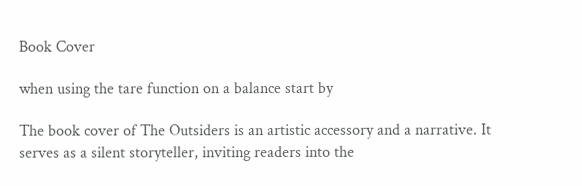Book Cover

when using the tare function on a balance start by

The book cover of The Outsiders is an artistic accessory and a narrative. It serves as a silent storyteller, inviting readers into the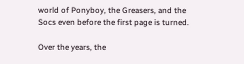world of Ponyboy, the Greasers, and the Socs even before the first page is turned.

Over the years, the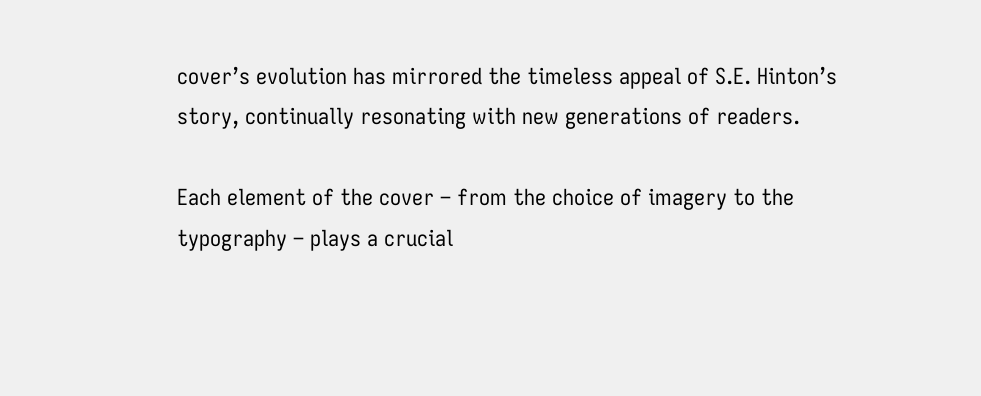cover’s evolution has mirrored the timeless appeal of S.E. Hinton’s story, continually resonating with new generations of readers.

Each element of the cover – from the choice of imagery to the typography – plays a crucial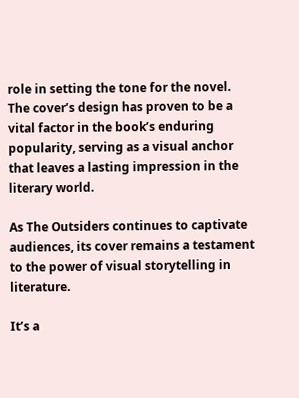role in setting the tone for the novel. The cover’s design has proven to be a vital factor in the book’s enduring popularity, serving as a visual anchor that leaves a lasting impression in the literary world.

As The Outsiders continues to captivate audiences, its cover remains a testament to the power of visual storytelling in literature.

It’s a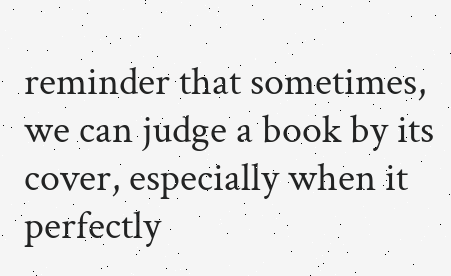reminder that sometimes, we can judge a book by its cover, especially when it perfectly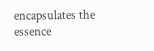encapsulates the essence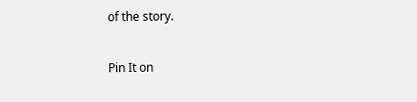of the story.

Pin It on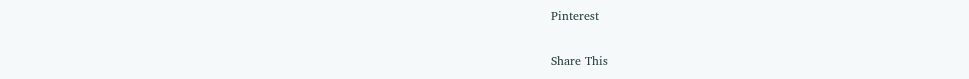Pinterest

Share This